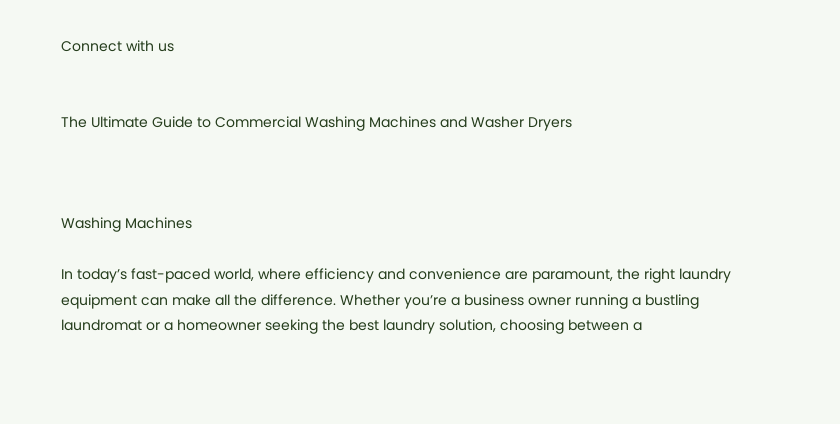Connect with us


The Ultimate Guide to Commercial Washing Machines and Washer Dryers



Washing Machines

In today’s fast-paced world, where efficiency and convenience are paramount, the right laundry equipment can make all the difference. Whether you’re a business owner running a bustling laundromat or a homeowner seeking the best laundry solution, choosing between a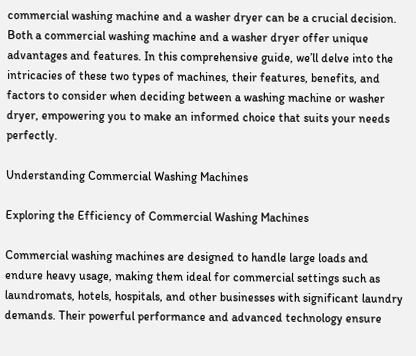commercial washing machine and a washer dryer can be a crucial decision. Both a commercial washing machine and a washer dryer offer unique advantages and features. In this comprehensive guide, we’ll delve into the intricacies of these two types of machines, their features, benefits, and factors to consider when deciding between a washing machine or washer dryer, empowering you to make an informed choice that suits your needs perfectly.

Understanding Commercial Washing Machines

Exploring the Efficiency of Commercial Washing Machines

Commercial washing machines are designed to handle large loads and endure heavy usage, making them ideal for commercial settings such as laundromats, hotels, hospitals, and other businesses with significant laundry demands. Their powerful performance and advanced technology ensure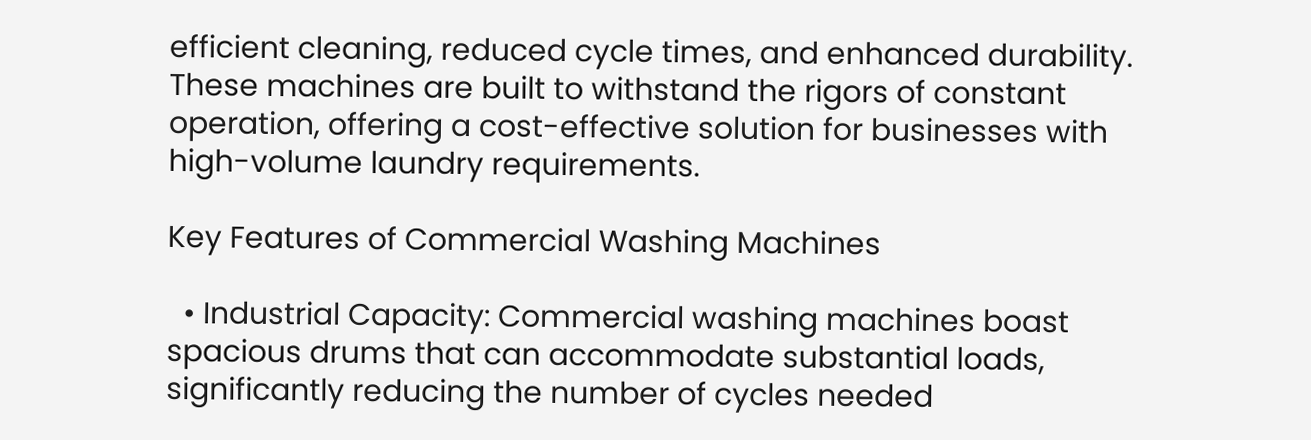efficient cleaning, reduced cycle times, and enhanced durability. These machines are built to withstand the rigors of constant operation, offering a cost-effective solution for businesses with high-volume laundry requirements.

Key Features of Commercial Washing Machines

  • Industrial Capacity: Commercial washing machines boast spacious drums that can accommodate substantial loads, significantly reducing the number of cycles needed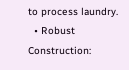to process laundry.
  • Robust Construction: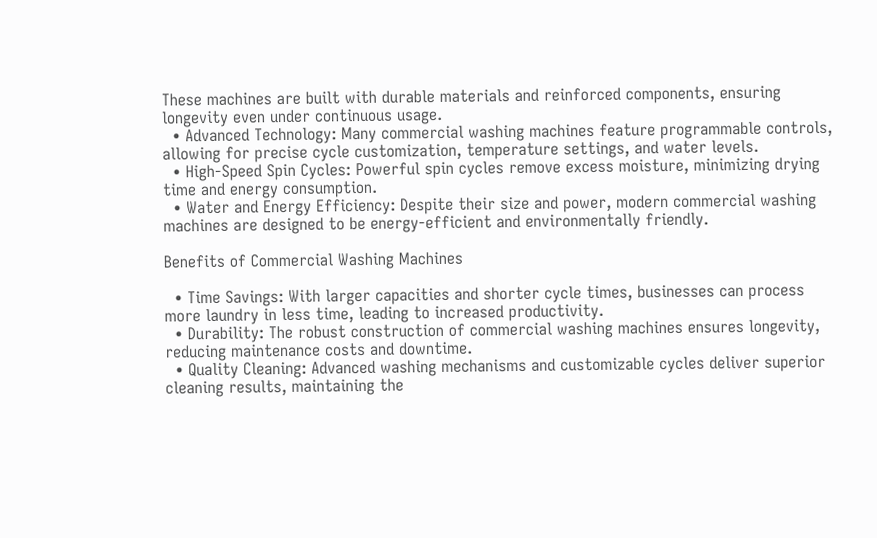These machines are built with durable materials and reinforced components, ensuring longevity even under continuous usage.
  • Advanced Technology: Many commercial washing machines feature programmable controls, allowing for precise cycle customization, temperature settings, and water levels.
  • High-Speed Spin Cycles: Powerful spin cycles remove excess moisture, minimizing drying time and energy consumption.
  • Water and Energy Efficiency: Despite their size and power, modern commercial washing machines are designed to be energy-efficient and environmentally friendly.

Benefits of Commercial Washing Machines

  • Time Savings: With larger capacities and shorter cycle times, businesses can process more laundry in less time, leading to increased productivity.
  • Durability: The robust construction of commercial washing machines ensures longevity, reducing maintenance costs and downtime.
  • Quality Cleaning: Advanced washing mechanisms and customizable cycles deliver superior cleaning results, maintaining the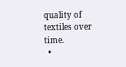quality of textiles over time.
  •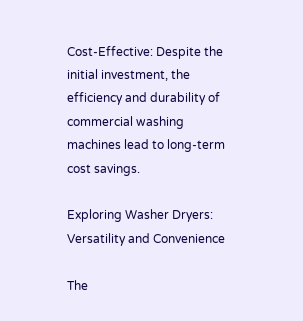Cost-Effective: Despite the initial investment, the efficiency and durability of commercial washing machines lead to long-term cost savings.

Exploring Washer Dryers: Versatility and Convenience

The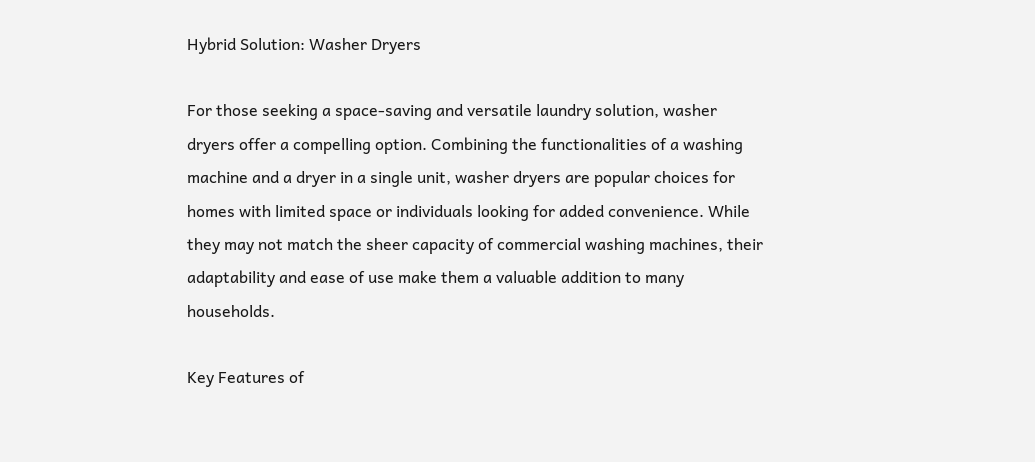Hybrid Solution: Washer Dryers

For those seeking a space-saving and versatile laundry solution, washer dryers offer a compelling option. Combining the functionalities of a washing machine and a dryer in a single unit, washer dryers are popular choices for homes with limited space or individuals looking for added convenience. While they may not match the sheer capacity of commercial washing machines, their adaptability and ease of use make them a valuable addition to many households.

Key Features of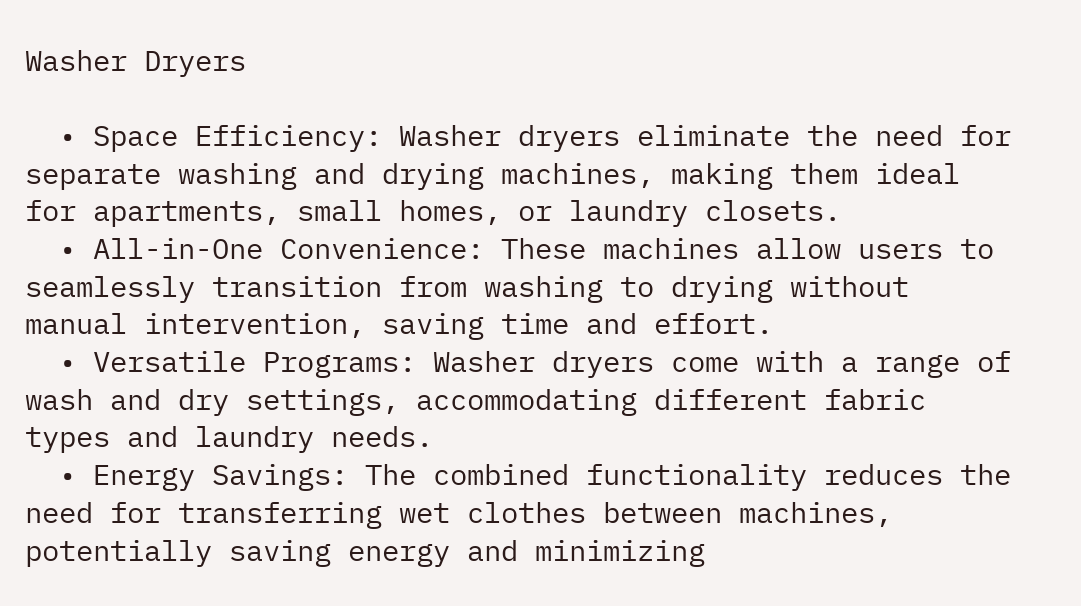Washer Dryers

  • Space Efficiency: Washer dryers eliminate the need for separate washing and drying machines, making them ideal for apartments, small homes, or laundry closets.
  • All-in-One Convenience: These machines allow users to seamlessly transition from washing to drying without manual intervention, saving time and effort.
  • Versatile Programs: Washer dryers come with a range of wash and dry settings, accommodating different fabric types and laundry needs.
  • Energy Savings: The combined functionality reduces the need for transferring wet clothes between machines, potentially saving energy and minimizing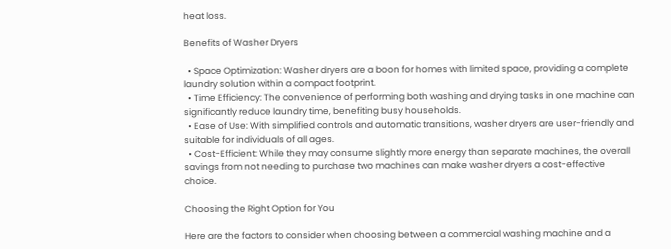heat loss.

Benefits of Washer Dryers

  • Space Optimization: Washer dryers are a boon for homes with limited space, providing a complete laundry solution within a compact footprint.
  • Time Efficiency: The convenience of performing both washing and drying tasks in one machine can significantly reduce laundry time, benefiting busy households.
  • Ease of Use: With simplified controls and automatic transitions, washer dryers are user-friendly and suitable for individuals of all ages.
  • Cost-Efficient: While they may consume slightly more energy than separate machines, the overall savings from not needing to purchase two machines can make washer dryers a cost-effective choice.

Choosing the Right Option for You

Here are the factors to consider when choosing between a commercial washing machine and a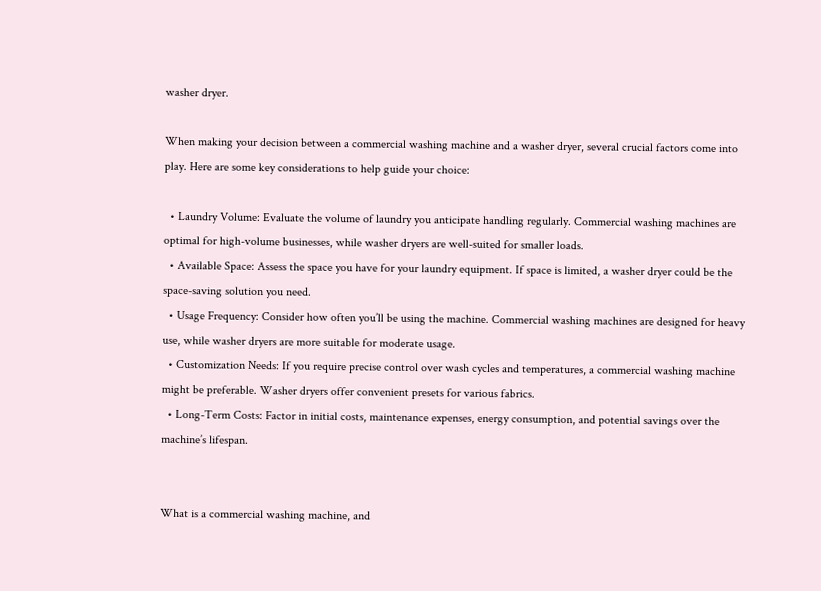washer dryer.

When making your decision between a commercial washing machine and a washer dryer, several crucial factors come into play. Here are some key considerations to help guide your choice:

  • Laundry Volume: Evaluate the volume of laundry you anticipate handling regularly. Commercial washing machines are optimal for high-volume businesses, while washer dryers are well-suited for smaller loads.
  • Available Space: Assess the space you have for your laundry equipment. If space is limited, a washer dryer could be the space-saving solution you need.
  • Usage Frequency: Consider how often you’ll be using the machine. Commercial washing machines are designed for heavy use, while washer dryers are more suitable for moderate usage.
  • Customization Needs: If you require precise control over wash cycles and temperatures, a commercial washing machine might be preferable. Washer dryers offer convenient presets for various fabrics.
  • Long-Term Costs: Factor in initial costs, maintenance expenses, energy consumption, and potential savings over the machine’s lifespan.


What is a commercial washing machine, and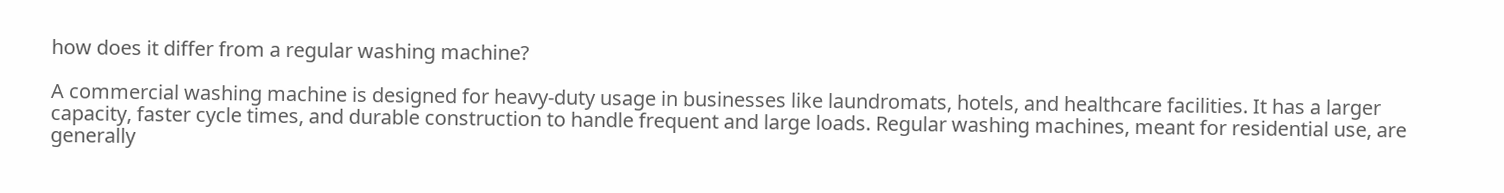how does it differ from a regular washing machine?

A commercial washing machine is designed for heavy-duty usage in businesses like laundromats, hotels, and healthcare facilities. It has a larger capacity, faster cycle times, and durable construction to handle frequent and large loads. Regular washing machines, meant for residential use, are generally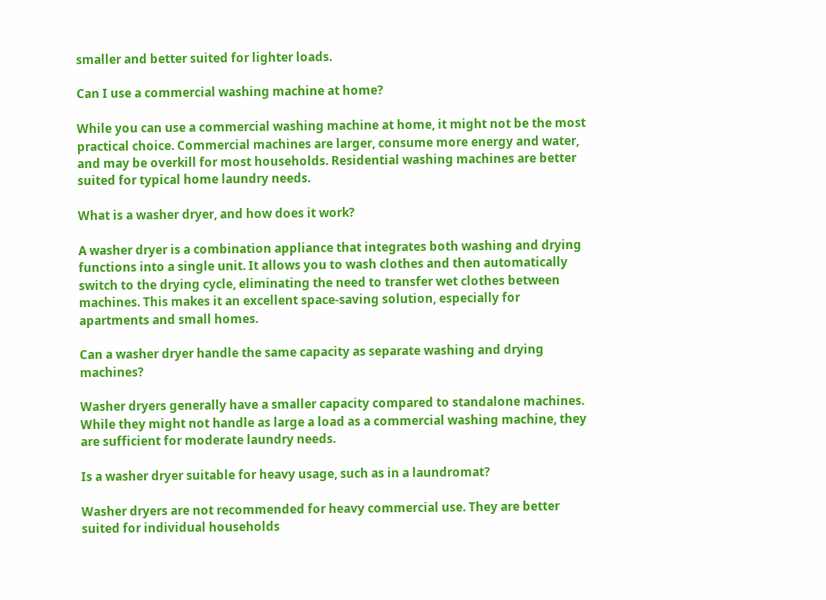smaller and better suited for lighter loads.

Can I use a commercial washing machine at home?

While you can use a commercial washing machine at home, it might not be the most practical choice. Commercial machines are larger, consume more energy and water, and may be overkill for most households. Residential washing machines are better suited for typical home laundry needs.

What is a washer dryer, and how does it work?

A washer dryer is a combination appliance that integrates both washing and drying functions into a single unit. It allows you to wash clothes and then automatically switch to the drying cycle, eliminating the need to transfer wet clothes between machines. This makes it an excellent space-saving solution, especially for apartments and small homes.

Can a washer dryer handle the same capacity as separate washing and drying machines?

Washer dryers generally have a smaller capacity compared to standalone machines. While they might not handle as large a load as a commercial washing machine, they are sufficient for moderate laundry needs.

Is a washer dryer suitable for heavy usage, such as in a laundromat?

Washer dryers are not recommended for heavy commercial use. They are better suited for individual households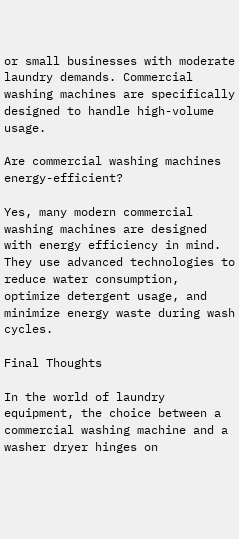or small businesses with moderate laundry demands. Commercial washing machines are specifically designed to handle high-volume usage.

Are commercial washing machines energy-efficient?

Yes, many modern commercial washing machines are designed with energy efficiency in mind. They use advanced technologies to reduce water consumption, optimize detergent usage, and minimize energy waste during wash cycles.

Final Thoughts

In the world of laundry equipment, the choice between a commercial washing machine and a washer dryer hinges on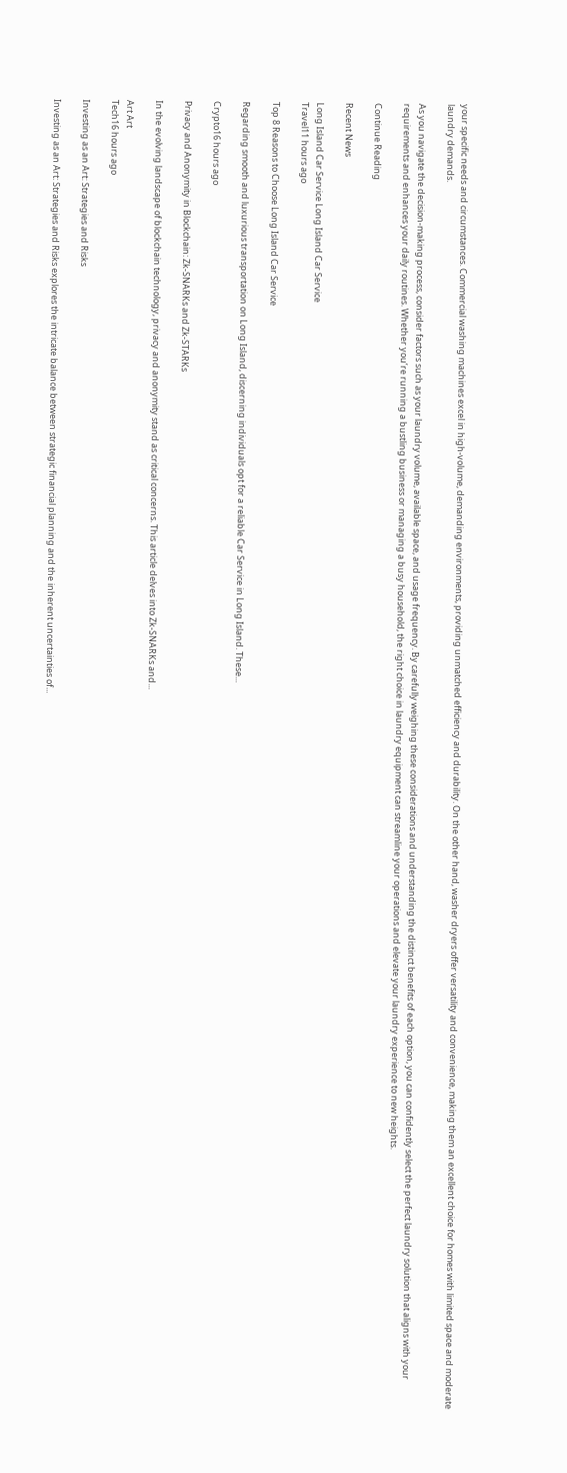your specific needs and circumstances. Commercial washing machines excel in high-volume, demanding environments, providing unmatched efficiency and durability. On the other hand, washer dryers offer versatility and convenience, making them an excellent choice for homes with limited space and moderate laundry demands.

As you navigate the decision-making process, consider factors such as your laundry volume, available space, and usage frequency. By carefully weighing these considerations and understanding the distinct benefits of each option, you can confidently select the perfect laundry solution that aligns with your requirements and enhances your daily routines. Whether you’re running a bustling business or managing a busy household, the right choice in laundry equipment can streamline your operations and elevate your laundry experience to new heights.

Continue Reading

Recent News

Long Island Car Service Long Island Car Service
Travel11 hours ago

Top 8 Reasons to Choose Long Island Car Service

Regarding smooth and luxurious transportation on Long Island, discerning individuals opt for a reliable Car Service in Long Island. These...

Crypto16 hours ago

Privacy and Anonymity in Blockchain: Zk-SNARKs and Zk-STARKs

In the evolving landscape of blockchain technology, privacy and anonymity stand as critical concerns. This article delves into Zk-SNARKs and...

Art Art
Tech16 hours ago

Investing as an Art: Strategies and Risks

Investing as an Art: Strategies and Risks explores the intricate balance between strategic financial planning and the inherent uncertainties of...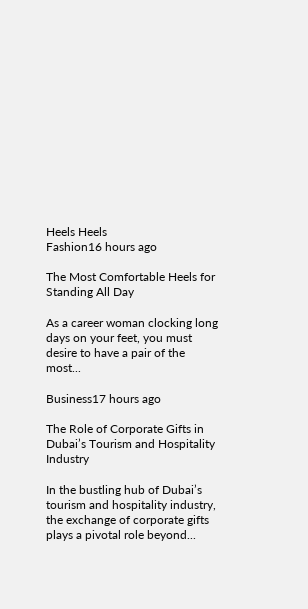Heels Heels
Fashion16 hours ago

The Most Comfortable Heels for Standing All Day

As a career woman clocking long days on your feet, you must desire to have a pair of the most...

Business17 hours ago

The Role of Corporate Gifts in Dubai’s Tourism and Hospitality Industry

In the bustling hub of Dubai’s tourism and hospitality industry, the exchange of corporate gifts plays a pivotal role beyond...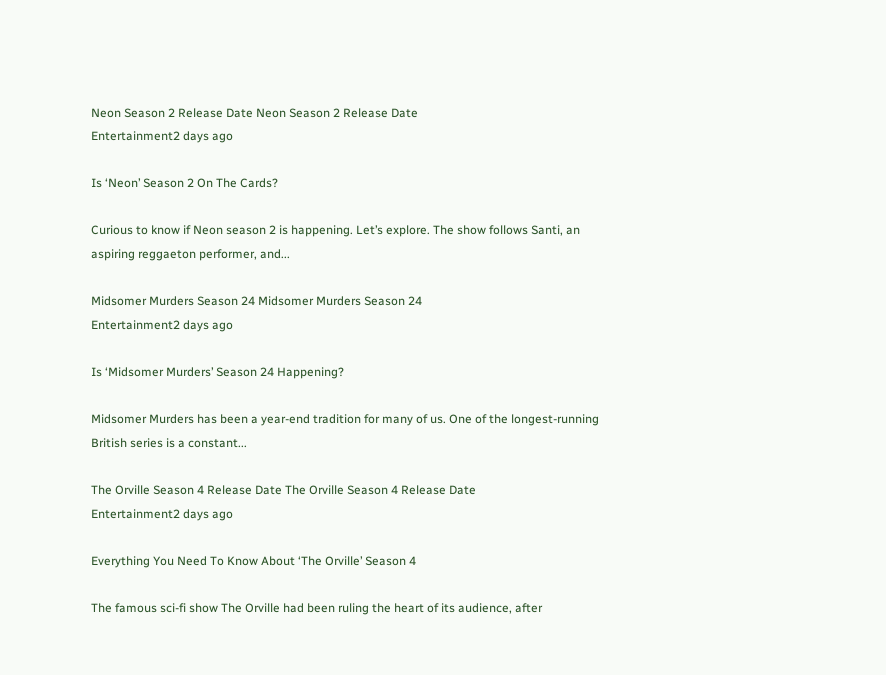Neon Season 2 Release Date Neon Season 2 Release Date
Entertainment2 days ago

Is ‘Neon’ Season 2 On The Cards?

Curious to know if Neon season 2 is happening. Let’s explore. The show follows Santi, an aspiring reggaeton performer, and...

Midsomer Murders Season 24 Midsomer Murders Season 24
Entertainment2 days ago

Is ‘Midsomer Murders’ Season 24 Happening?

Midsomer Murders has been a year-end tradition for many of us. One of the longest-running British series is a constant...

The Orville Season 4 Release Date The Orville Season 4 Release Date
Entertainment2 days ago

Everything You Need To Know About ‘The Orville’ Season 4

The famous sci-fi show The Orville had been ruling the heart of its audience, after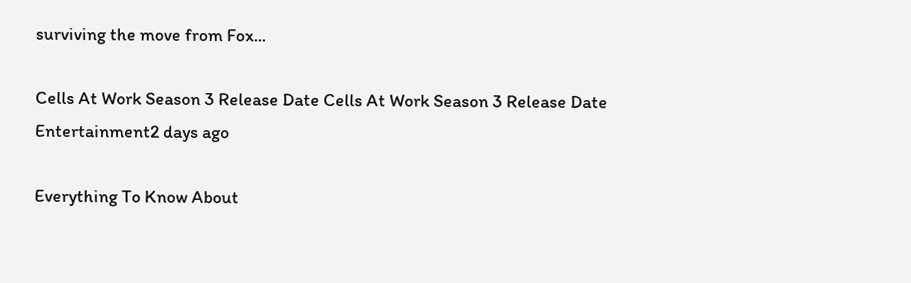surviving the move from Fox...

Cells At Work Season 3 Release Date Cells At Work Season 3 Release Date
Entertainment2 days ago

Everything To Know About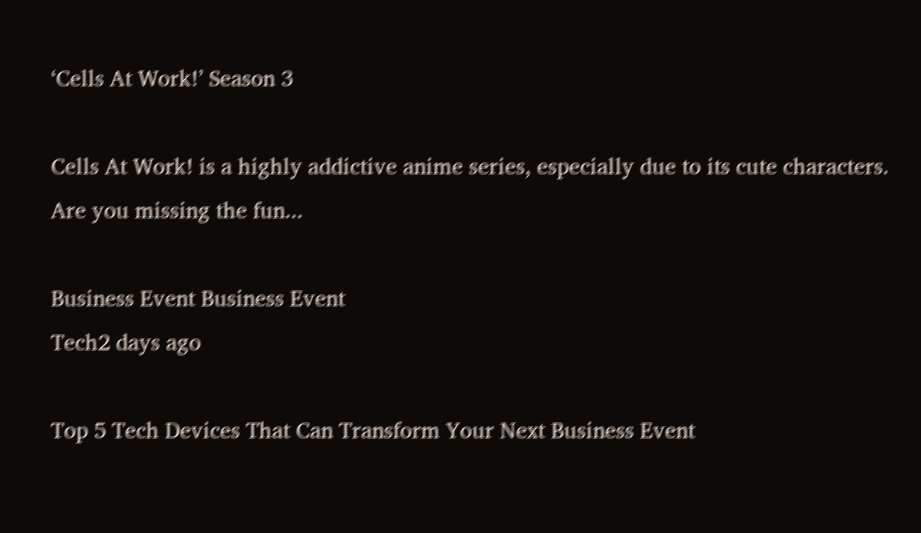‘Cells At Work!’ Season 3

Cells At Work! is a highly addictive anime series, especially due to its cute characters. Are you missing the fun...

Business Event Business Event
Tech2 days ago

Top 5 Tech Devices That Can Transform Your Next Business Event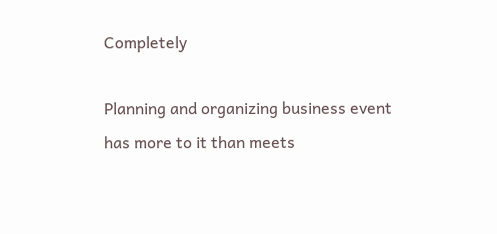Completely

Planning and organizing business event has more to it than meets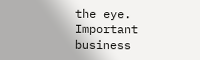the eye. Important business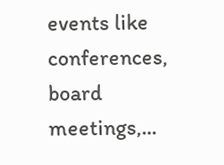events like conferences, board meetings,...